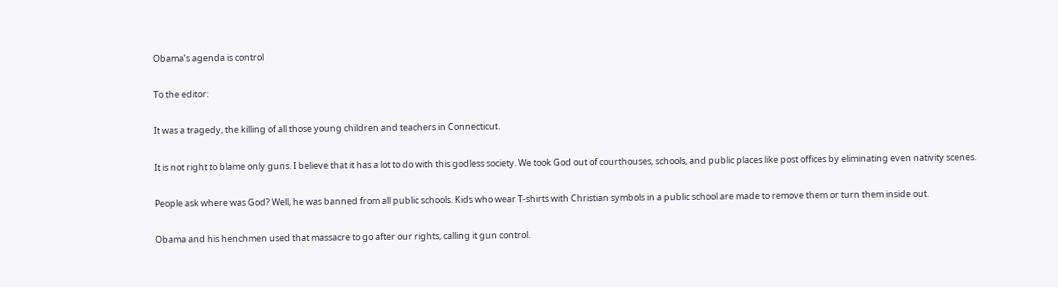Obama’s agenda is control

To the editor:

It was a tragedy, the killing of all those young children and teachers in Connecticut.

It is not right to blame only guns. I believe that it has a lot to do with this godless society. We took God out of courthouses, schools, and public places like post offices by eliminating even nativity scenes.

People ask where was God? Well, he was banned from all public schools. Kids who wear T-shirts with Christian symbols in a public school are made to remove them or turn them inside out.

Obama and his henchmen used that massacre to go after our rights, calling it gun control.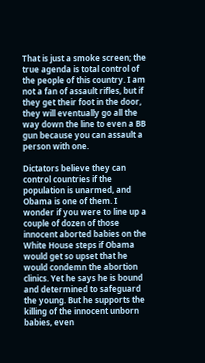That is just a smoke screen; the true agenda is total control of the people of this country. I am not a fan of assault rifles, but if they get their foot in the door, they will eventually go all the way down the line to even a BB gun because you can assault a person with one.

Dictators believe they can control countries if the population is unarmed, and Obama is one of them. I wonder if you were to line up a couple of dozen of those innocent aborted babies on the White House steps if Obama would get so upset that he would condemn the abortion clinics. Yet he says he is bound and determined to safeguard the young. But he supports the killing of the innocent unborn babies, even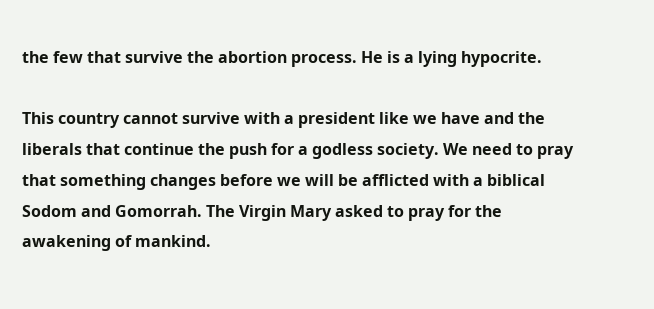the few that survive the abortion process. He is a lying hypocrite.

This country cannot survive with a president like we have and the liberals that continue the push for a godless society. We need to pray that something changes before we will be afflicted with a biblical Sodom and Gomorrah. The Virgin Mary asked to pray for the awakening of mankind.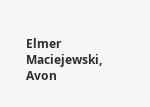Elmer Maciejewski, Avon